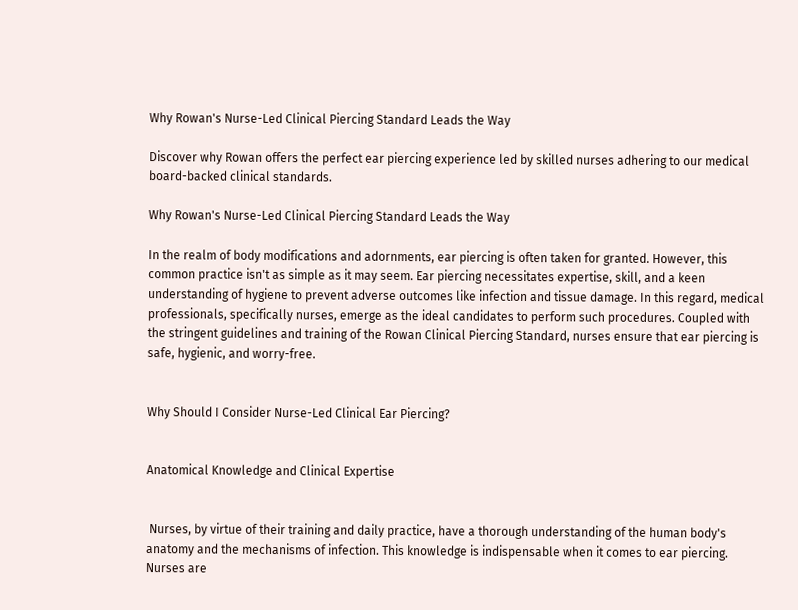Why Rowan's Nurse-Led Clinical Piercing Standard Leads the Way

Discover why Rowan offers the perfect ear piercing experience led by skilled nurses adhering to our medical board-backed clinical standards.

Why Rowan's Nurse-Led Clinical Piercing Standard Leads the Way

In the realm of body modifications and adornments, ear piercing is often taken for granted. However, this common practice isn't as simple as it may seem. Ear piercing necessitates expertise, skill, and a keen understanding of hygiene to prevent adverse outcomes like infection and tissue damage. In this regard, medical professionals, specifically nurses, emerge as the ideal candidates to perform such procedures. Coupled with the stringent guidelines and training of the Rowan Clinical Piercing Standard, nurses ensure that ear piercing is safe, hygienic, and worry-free.


Why Should I Consider Nurse-Led Clinical Ear Piercing?


Anatomical Knowledge and Clinical Expertise


 Nurses, by virtue of their training and daily practice, have a thorough understanding of the human body's anatomy and the mechanisms of infection. This knowledge is indispensable when it comes to ear piercing. Nurses are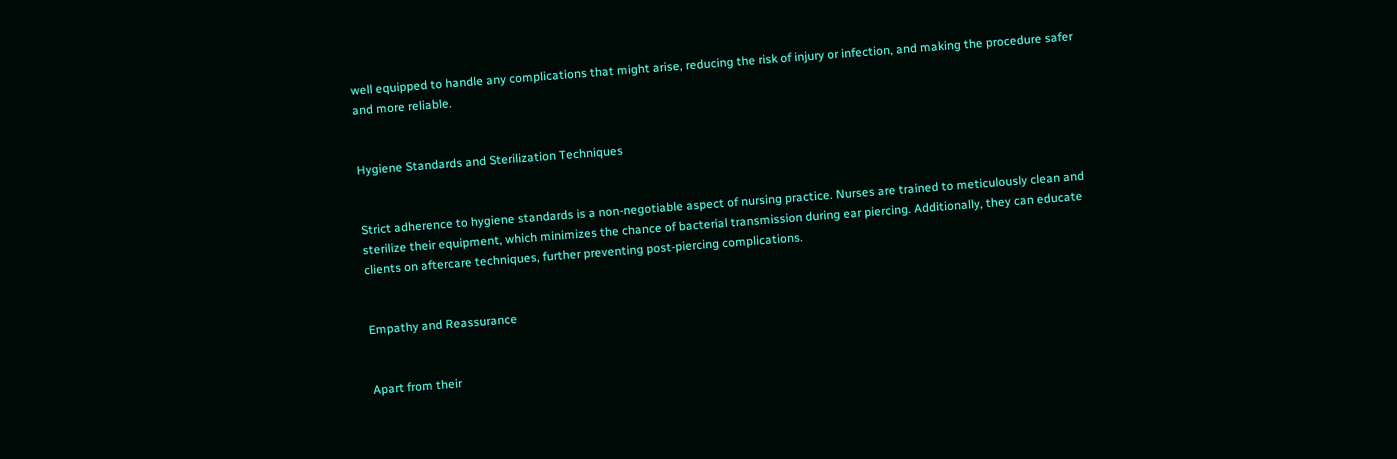well equipped to handle any complications that might arise, reducing the risk of injury or infection, and making the procedure safer and more reliable.


Hygiene Standards and Sterilization Techniques


Strict adherence to hygiene standards is a non-negotiable aspect of nursing practice. Nurses are trained to meticulously clean and sterilize their equipment, which minimizes the chance of bacterial transmission during ear piercing. Additionally, they can educate clients on aftercare techniques, further preventing post-piercing complications.


Empathy and Reassurance


Apart from their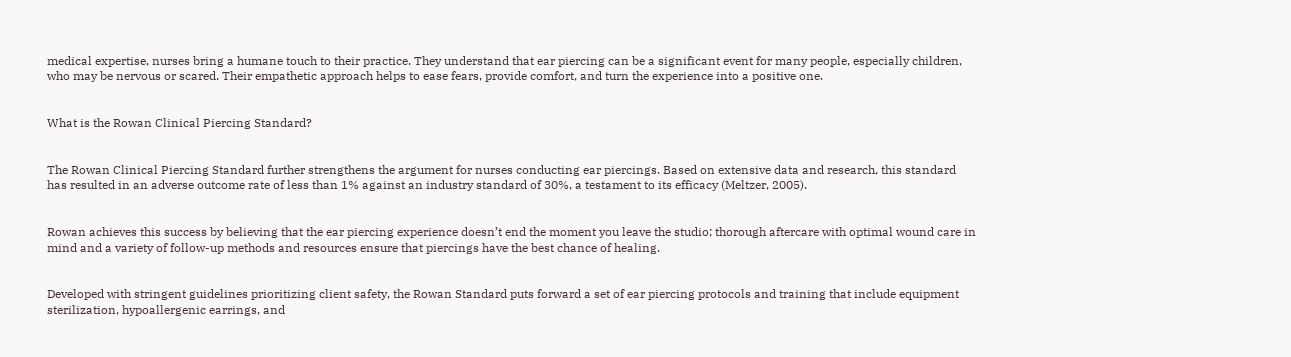medical expertise, nurses bring a humane touch to their practice. They understand that ear piercing can be a significant event for many people, especially children, who may be nervous or scared. Their empathetic approach helps to ease fears, provide comfort, and turn the experience into a positive one.


What is the Rowan Clinical Piercing Standard?


The Rowan Clinical Piercing Standard further strengthens the argument for nurses conducting ear piercings. Based on extensive data and research, this standard has resulted in an adverse outcome rate of less than 1% against an industry standard of 30%, a testament to its efficacy (Meltzer, 2005).


Rowan achieves this success by believing that the ear piercing experience doesn’t end the moment you leave the studio; thorough aftercare with optimal wound care in mind and a variety of follow-up methods and resources ensure that piercings have the best chance of healing.


Developed with stringent guidelines prioritizing client safety, the Rowan Standard puts forward a set of ear piercing protocols and training that include equipment sterilization, hypoallergenic earrings, and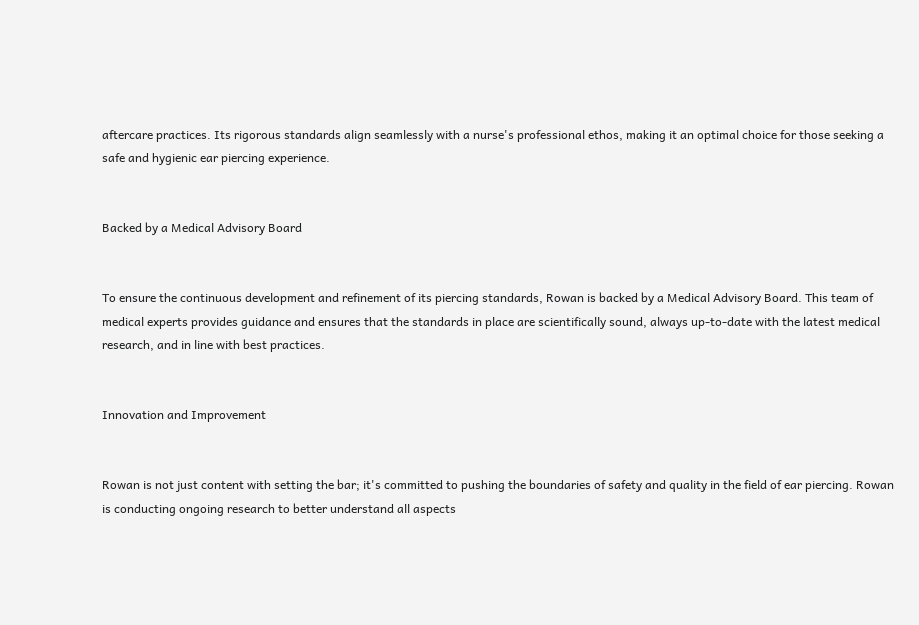aftercare practices. Its rigorous standards align seamlessly with a nurse's professional ethos, making it an optimal choice for those seeking a safe and hygienic ear piercing experience.


Backed by a Medical Advisory Board


To ensure the continuous development and refinement of its piercing standards, Rowan is backed by a Medical Advisory Board. This team of medical experts provides guidance and ensures that the standards in place are scientifically sound, always up-to-date with the latest medical research, and in line with best practices.


Innovation and Improvement


Rowan is not just content with setting the bar; it's committed to pushing the boundaries of safety and quality in the field of ear piercing. Rowan is conducting ongoing research to better understand all aspects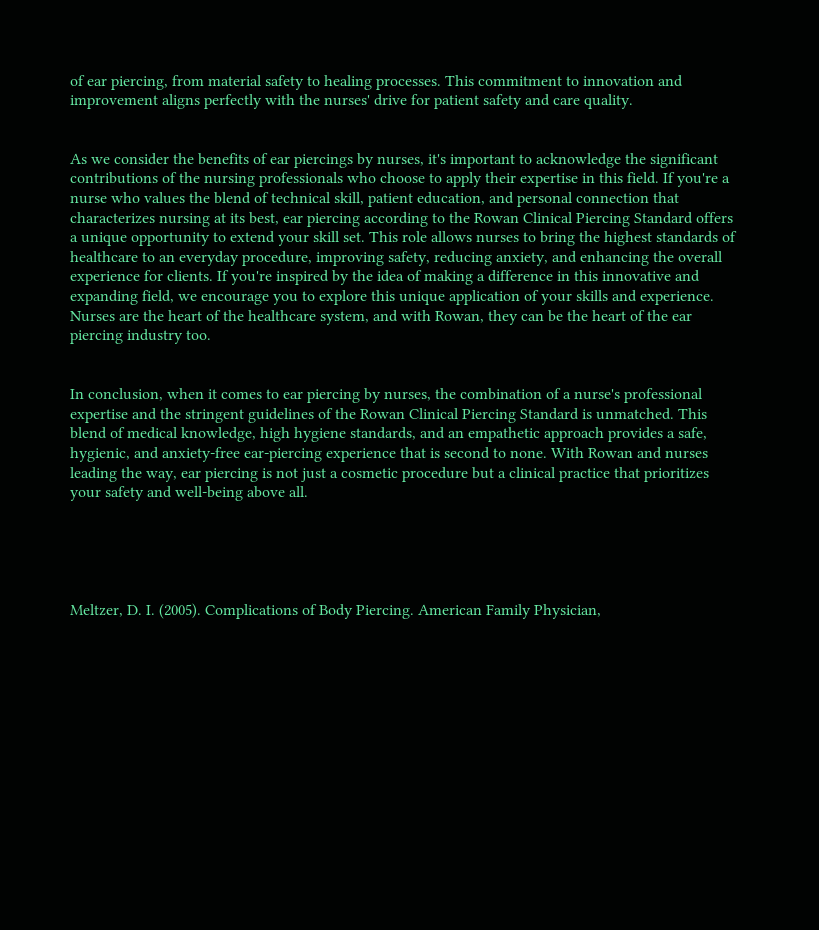of ear piercing, from material safety to healing processes. This commitment to innovation and improvement aligns perfectly with the nurses' drive for patient safety and care quality.


As we consider the benefits of ear piercings by nurses, it's important to acknowledge the significant contributions of the nursing professionals who choose to apply their expertise in this field. If you're a nurse who values the blend of technical skill, patient education, and personal connection that characterizes nursing at its best, ear piercing according to the Rowan Clinical Piercing Standard offers a unique opportunity to extend your skill set. This role allows nurses to bring the highest standards of healthcare to an everyday procedure, improving safety, reducing anxiety, and enhancing the overall experience for clients. If you're inspired by the idea of making a difference in this innovative and expanding field, we encourage you to explore this unique application of your skills and experience. Nurses are the heart of the healthcare system, and with Rowan, they can be the heart of the ear piercing industry too.


In conclusion, when it comes to ear piercing by nurses, the combination of a nurse's professional expertise and the stringent guidelines of the Rowan Clinical Piercing Standard is unmatched. This blend of medical knowledge, high hygiene standards, and an empathetic approach provides a safe, hygienic, and anxiety-free ear-piercing experience that is second to none. With Rowan and nurses leading the way, ear piercing is not just a cosmetic procedure but a clinical practice that prioritizes your safety and well-being above all.





Meltzer, D. I. (2005). Complications of Body Piercing. American Family Physician,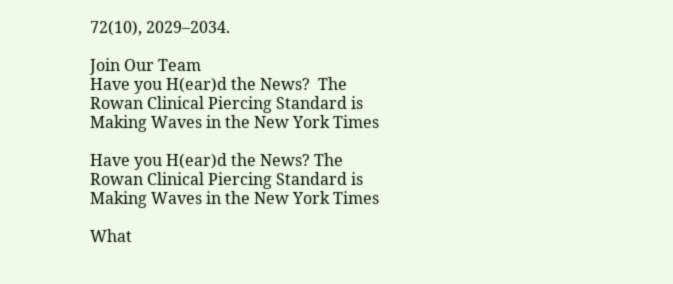72(10), 2029–2034.

Join Our Team
Have you H(ear)d the News?  The Rowan Clinical Piercing Standard is Making Waves in the New York Times

Have you H(ear)d the News? The Rowan Clinical Piercing Standard is Making Waves in the New York Times

What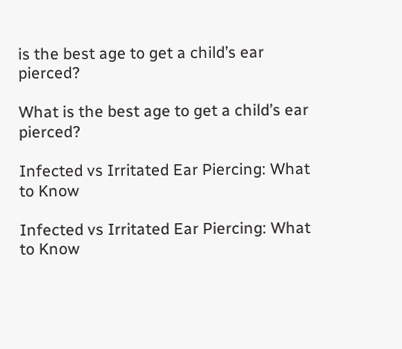is the best age to get a child’s ear pierced?

What is the best age to get a child’s ear pierced?

Infected vs Irritated Ear Piercing: What to Know

Infected vs Irritated Ear Piercing: What to Know